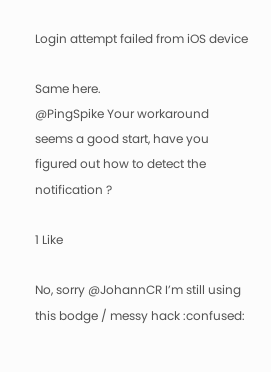Login attempt failed from iOS device

Same here.
@PingSpike Your workaround seems a good start, have you figured out how to detect the notification ?

1 Like

No, sorry @JohannCR I’m still using this bodge / messy hack :confused: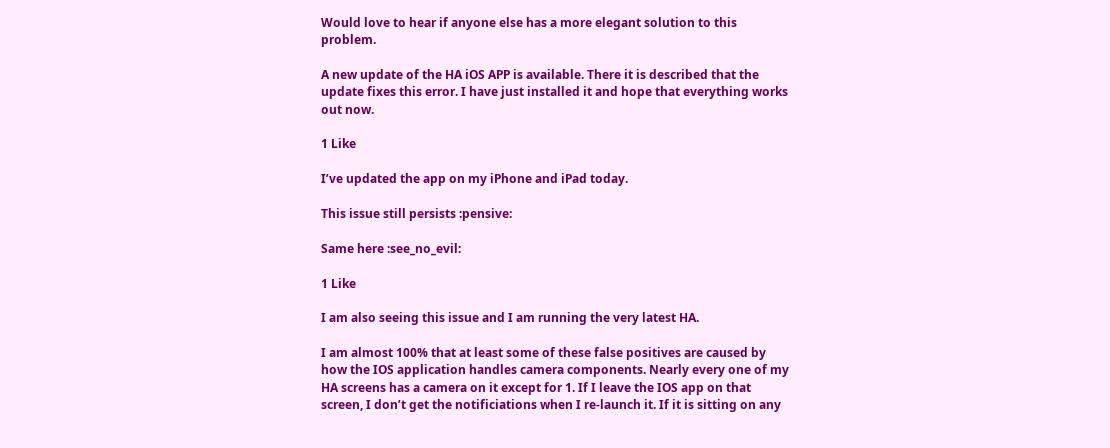Would love to hear if anyone else has a more elegant solution to this problem.

A new update of the HA iOS APP is available. There it is described that the update fixes this error. I have just installed it and hope that everything works out now.

1 Like

I’ve updated the app on my iPhone and iPad today.

This issue still persists :pensive:

Same here :see_no_evil:

1 Like

I am also seeing this issue and I am running the very latest HA.

I am almost 100% that at least some of these false positives are caused by how the IOS application handles camera components. Nearly every one of my HA screens has a camera on it except for 1. If I leave the IOS app on that screen, I don’t get the notificiations when I re-launch it. If it is sitting on any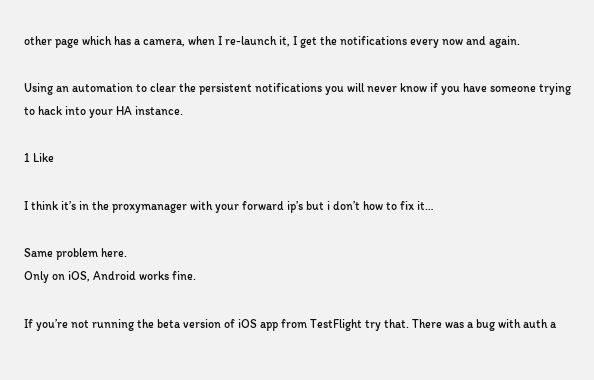other page which has a camera, when I re-launch it, I get the notifications every now and again.

Using an automation to clear the persistent notifications you will never know if you have someone trying to hack into your HA instance.

1 Like

I think it’s in the proxymanager with your forward ip’s but i don’t how to fix it…

Same problem here.
Only on iOS, Android works fine.

If you’re not running the beta version of iOS app from TestFlight try that. There was a bug with auth a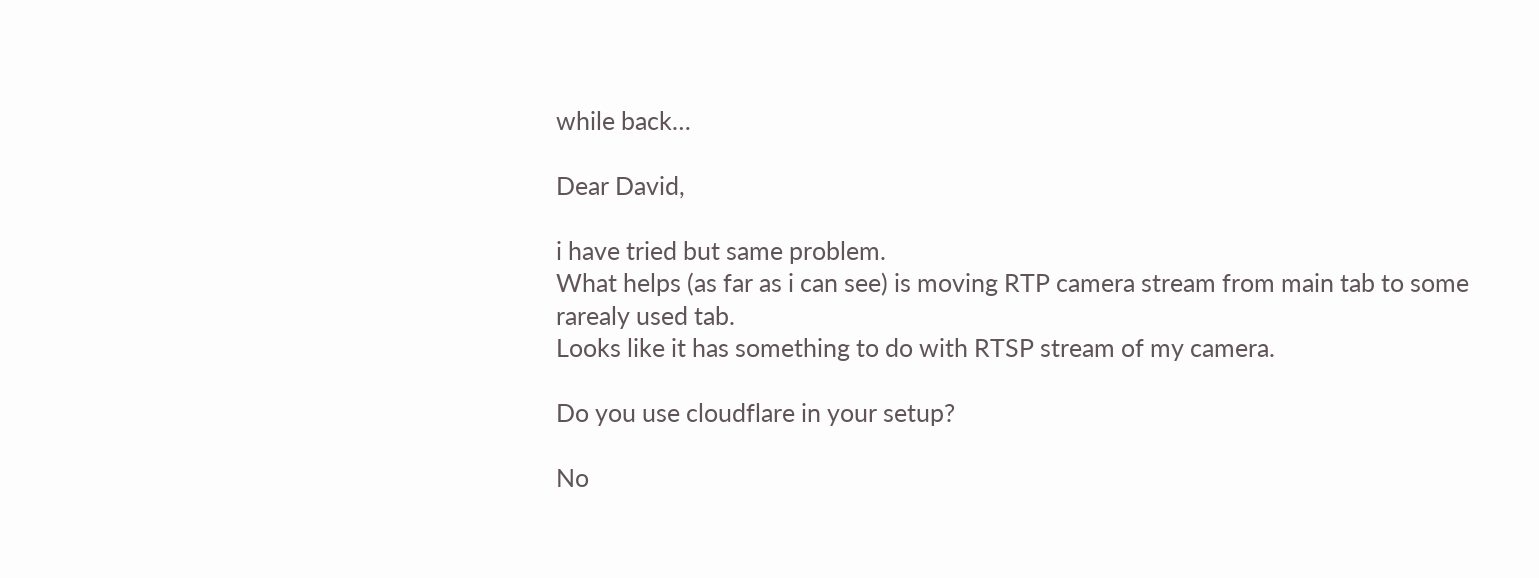while back…

Dear David,

i have tried but same problem.
What helps (as far as i can see) is moving RTP camera stream from main tab to some rarealy used tab.
Looks like it has something to do with RTSP stream of my camera.

Do you use cloudflare in your setup?

No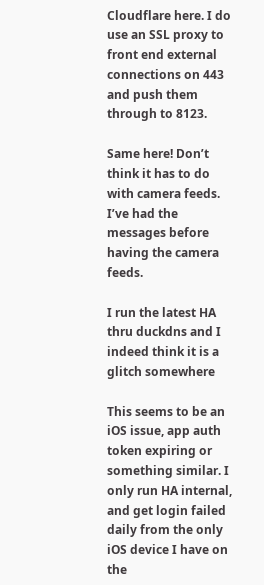Cloudflare here. I do use an SSL proxy to front end external connections on 443 and push them through to 8123.

Same here! Don’t think it has to do with camera feeds. I’ve had the messages before having the camera feeds.

I run the latest HA thru duckdns and I indeed think it is a glitch somewhere

This seems to be an iOS issue, app auth token expiring or something similar. I only run HA internal, and get login failed daily from the only iOS device I have on the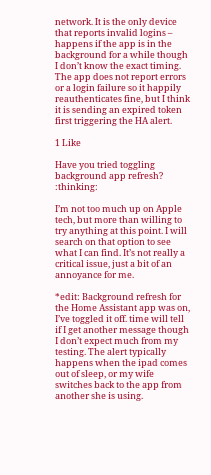network. It is the only device that reports invalid logins – happens if the app is in the background for a while though I don’t know the exact timing. The app does not report errors or a login failure so it happily reauthenticates fine, but I think it is sending an expired token first triggering the HA alert.

1 Like

Have you tried toggling background app refresh? :thinking:

I’m not too much up on Apple tech, but more than willing to try anything at this point. I will search on that option to see what I can find. It’s not really a critical issue, just a bit of an annoyance for me.

*edit: Background refresh for the Home Assistant app was on, I’ve toggled it off. time will tell if I get another message though I don’t expect much from my testing. The alert typically happens when the ipad comes out of sleep, or my wife switches back to the app from another she is using.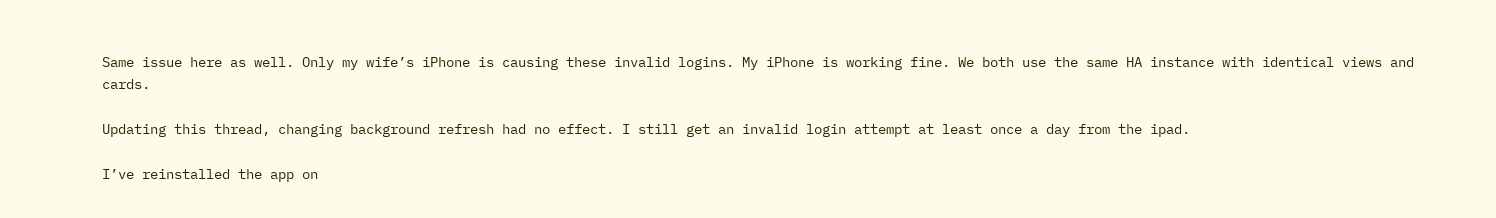Same issue here as well. Only my wife’s iPhone is causing these invalid logins. My iPhone is working fine. We both use the same HA instance with identical views and cards.

Updating this thread, changing background refresh had no effect. I still get an invalid login attempt at least once a day from the ipad.

I’ve reinstalled the app on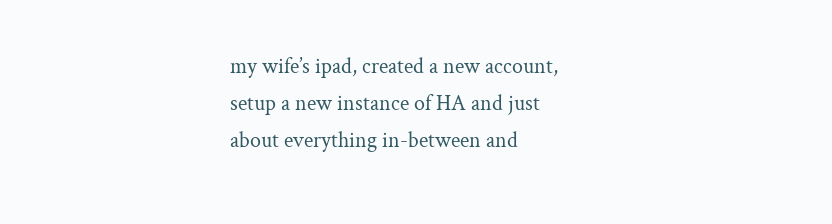my wife’s ipad, created a new account, setup a new instance of HA and just about everything in-between and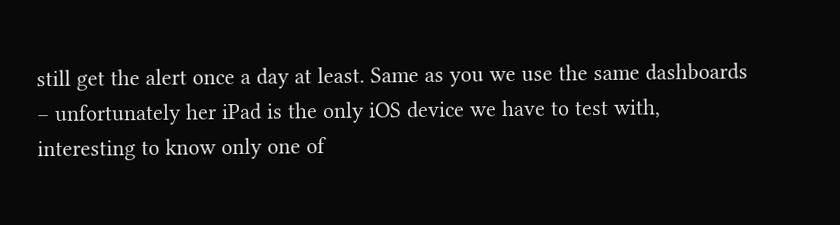still get the alert once a day at least. Same as you we use the same dashboards – unfortunately her iPad is the only iOS device we have to test with, interesting to know only one of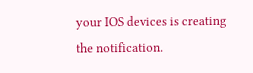your IOS devices is creating the notification.